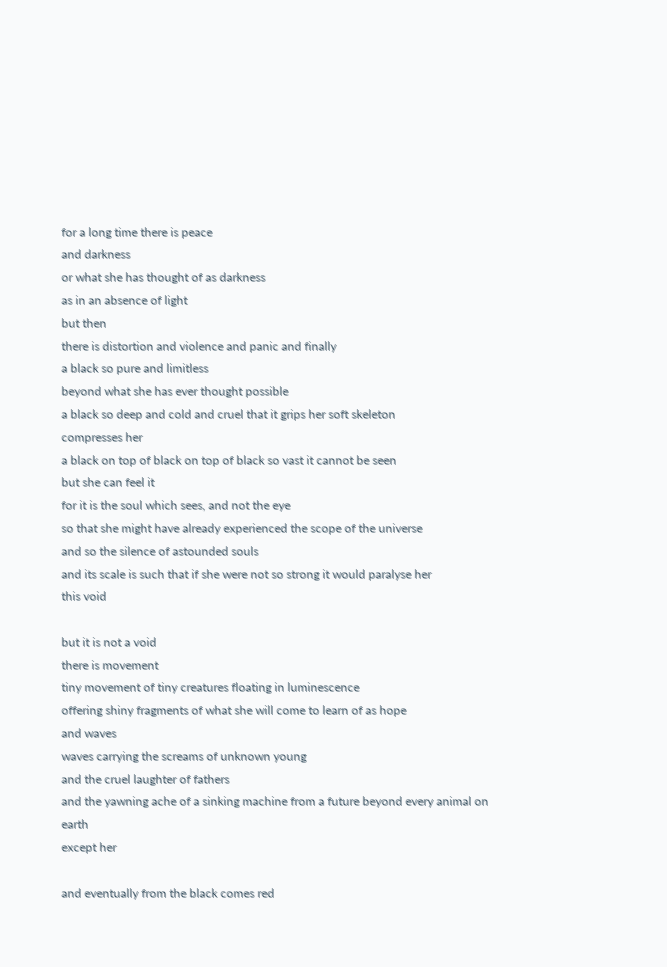for a long time there is peace
and darkness
or what she has thought of as darkness
as in an absence of light
but then
there is distortion and violence and panic and finally
a black so pure and limitless
beyond what she has ever thought possible
a black so deep and cold and cruel that it grips her soft skeleton
compresses her
a black on top of black on top of black so vast it cannot be seen
but she can feel it
for it is the soul which sees, and not the eye
so that she might have already experienced the scope of the universe
and so the silence of astounded souls
and its scale is such that if she were not so strong it would paralyse her
this void

but it is not a void
there is movement
tiny movement of tiny creatures floating in luminescence
offering shiny fragments of what she will come to learn of as hope
and waves
waves carrying the screams of unknown young
and the cruel laughter of fathers
and the yawning ache of a sinking machine from a future beyond every animal on earth
except her

and eventually from the black comes red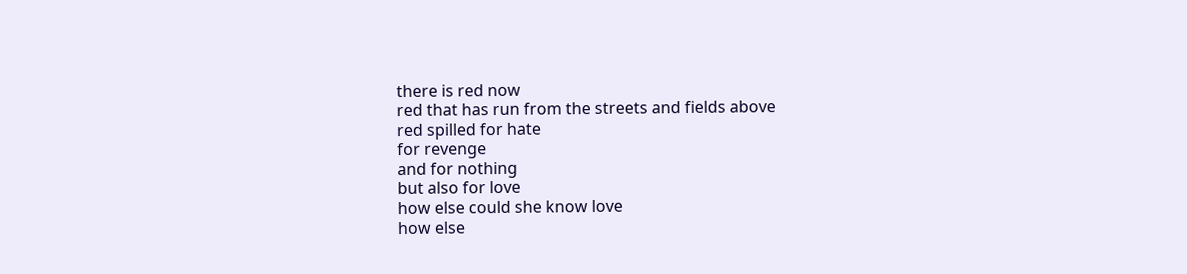there is red now
red that has run from the streets and fields above
red spilled for hate
for revenge
and for nothing
but also for love
how else could she know love
how else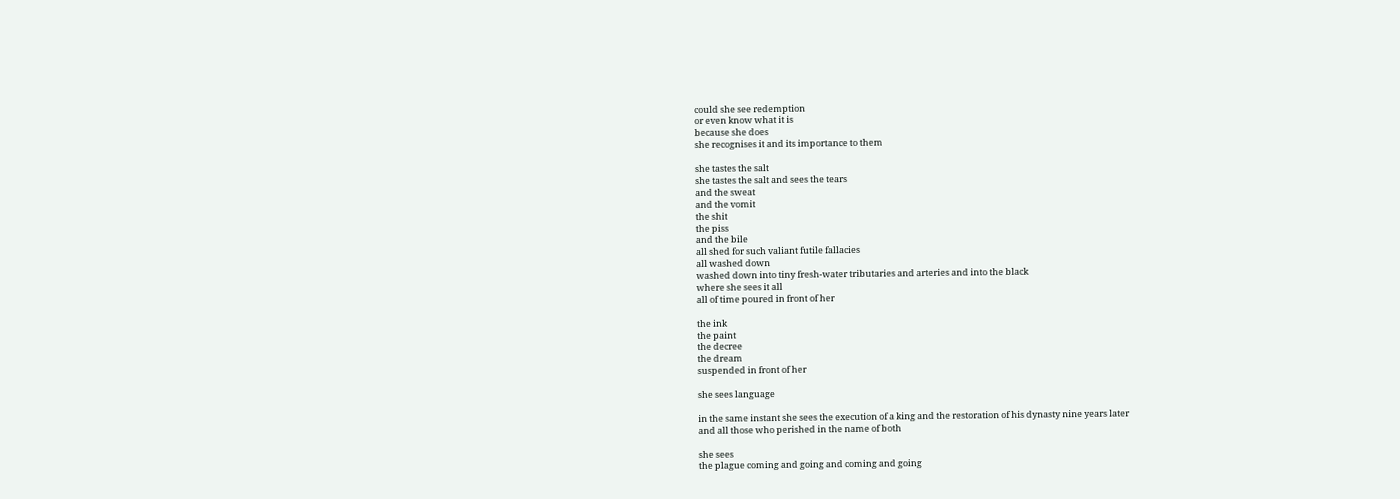could she see redemption
or even know what it is
because she does
she recognises it and its importance to them

she tastes the salt
she tastes the salt and sees the tears
and the sweat
and the vomit
the shit
the piss
and the bile
all shed for such valiant futile fallacies
all washed down
washed down into tiny fresh-water tributaries and arteries and into the black
where she sees it all
all of time poured in front of her

the ink
the paint
the decree
the dream
suspended in front of her

she sees language

in the same instant she sees the execution of a king and the restoration of his dynasty nine years later
and all those who perished in the name of both

she sees
the plague coming and going and coming and going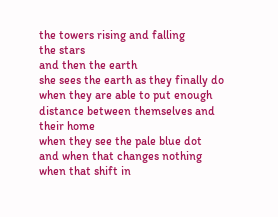the towers rising and falling
the stars
and then the earth
she sees the earth as they finally do when they are able to put enough distance between themselves and their home
when they see the pale blue dot
and when that changes nothing
when that shift in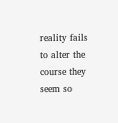reality fails to alter the course they seem so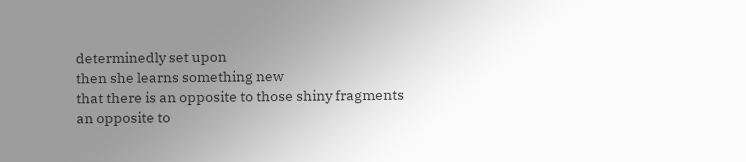determinedly set upon
then she learns something new
that there is an opposite to those shiny fragments
an opposite to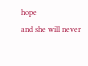hope
and she will never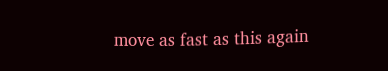move as fast as this again